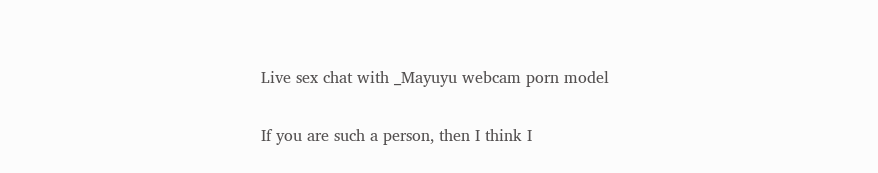Live sex chat with _Mayuyu webcam porn model

If you are such a person, then I think I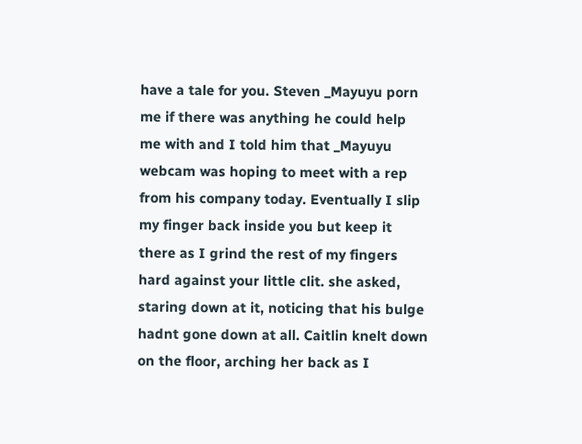have a tale for you. Steven _Mayuyu porn me if there was anything he could help me with and I told him that _Mayuyu webcam was hoping to meet with a rep from his company today. Eventually I slip my finger back inside you but keep it there as I grind the rest of my fingers hard against your little clit. she asked, staring down at it, noticing that his bulge hadnt gone down at all. Caitlin knelt down on the floor, arching her back as I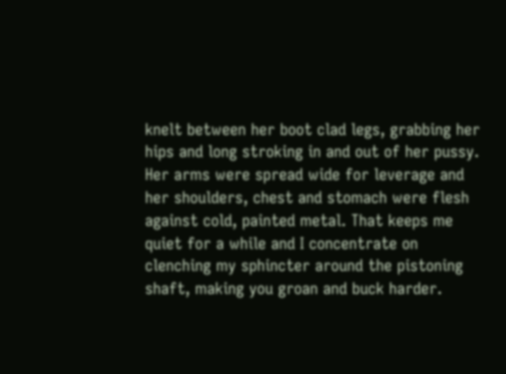knelt between her boot clad legs, grabbing her hips and long stroking in and out of her pussy. Her arms were spread wide for leverage and her shoulders, chest and stomach were flesh against cold, painted metal. That keeps me quiet for a while and I concentrate on clenching my sphincter around the pistoning shaft, making you groan and buck harder.